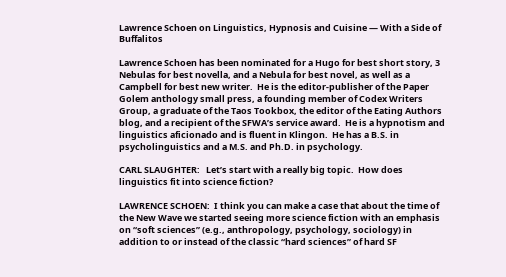Lawrence Schoen on Linguistics, Hypnosis and Cuisine — With a Side of Buffalitos

Lawrence Schoen has been nominated for a Hugo for best short story, 3 Nebulas for best novella, and a Nebula for best novel, as well as a Campbell for best new writer.  He is the editor-publisher of the Paper Golem anthology small press, a founding member of Codex Writers Group, a graduate of the Taos Tookbox, the editor of the Eating Authors blog, and a recipient of the SFWA’s service award.  He is a hypnotism and linguistics aficionado and is fluent in Klingon.  He has a B.S. in psycholinguistics and a M.S. and Ph.D. in psychology.

CARL SLAUGHTER:   Let’s start with a really big topic.  How does linguistics fit into science fiction?

LAWRENCE SCHOEN:  I think you can make a case that about the time of the New Wave we started seeing more science fiction with an emphasis on “soft sciences” (e.g., anthropology, psychology, sociology) in addition to or instead of the classic “hard sciences” of hard SF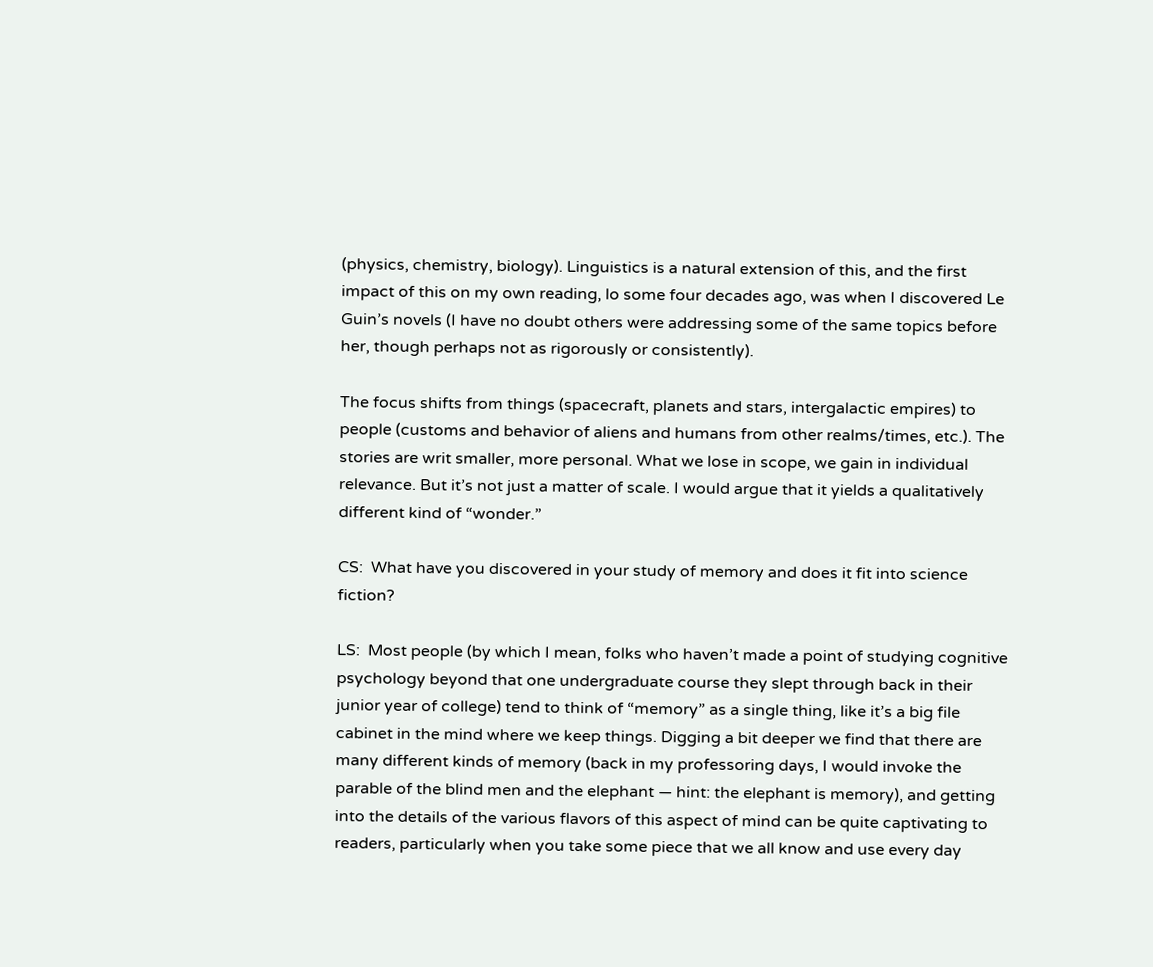(physics, chemistry, biology). Linguistics is a natural extension of this, and the first impact of this on my own reading, lo some four decades ago, was when I discovered Le Guin’s novels (I have no doubt others were addressing some of the same topics before her, though perhaps not as rigorously or consistently).

The focus shifts from things (spacecraft, planets and stars, intergalactic empires) to people (customs and behavior of aliens and humans from other realms/times, etc.). The stories are writ smaller, more personal. What we lose in scope, we gain in individual relevance. But it’s not just a matter of scale. I would argue that it yields a qualitatively different kind of “wonder.”

CS:  What have you discovered in your study of memory and does it fit into science fiction?

LS:  Most people (by which I mean, folks who haven’t made a point of studying cognitive psychology beyond that one undergraduate course they slept through back in their junior year of college) tend to think of “memory” as a single thing, like it’s a big file cabinet in the mind where we keep things. Digging a bit deeper we find that there are many different kinds of memory (back in my professoring days, I would invoke the parable of the blind men and the elephant — hint: the elephant is memory), and getting into the details of the various flavors of this aspect of mind can be quite captivating to readers, particularly when you take some piece that we all know and use every day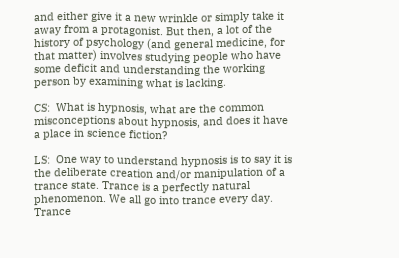and either give it a new wrinkle or simply take it away from a protagonist. But then, a lot of the history of psychology (and general medicine, for that matter) involves studying people who have some deficit and understanding the working person by examining what is lacking.

CS:  What is hypnosis, what are the common misconceptions about hypnosis, and does it have a place in science fiction?

LS:  One way to understand hypnosis is to say it is the deliberate creation and/or manipulation of a trance state. Trance is a perfectly natural phenomenon. We all go into trance every day. Trance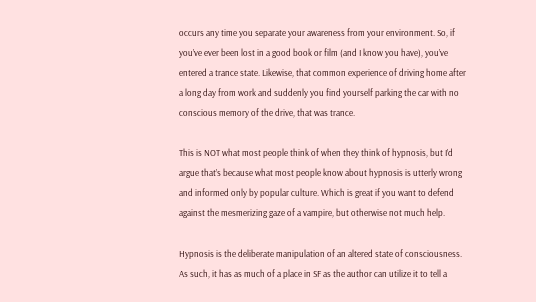occurs any time you separate your awareness from your environment. So, if you’ve ever been lost in a good book or film (and I know you have), you’ve entered a trance state. Likewise, that common experience of driving home after a long day from work and suddenly you find yourself parking the car with no conscious memory of the drive, that was trance.

This is NOT what most people think of when they think of hypnosis, but I’d argue that’s because what most people know about hypnosis is utterly wrong and informed only by popular culture. Which is great if you want to defend against the mesmerizing gaze of a vampire, but otherwise not much help.

Hypnosis is the deliberate manipulation of an altered state of consciousness. As such, it has as much of a place in SF as the author can utilize it to tell a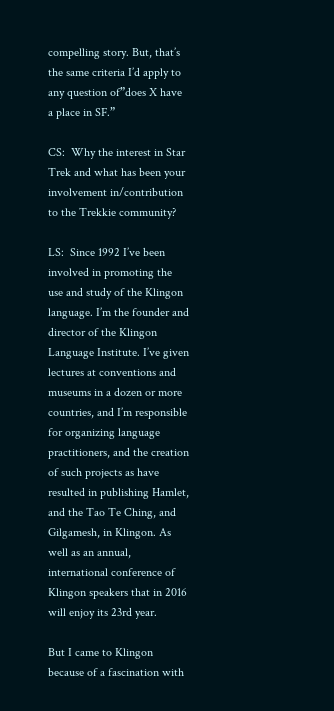compelling story. But, that’s the same criteria I’d apply to any question of”does X have a place in SF.”

CS:  Why the interest in Star Trek and what has been your involvement in/contribution to the Trekkie community?

LS:  Since 1992 I’ve been involved in promoting the use and study of the Klingon language. I’m the founder and director of the Klingon Language Institute. I’ve given lectures at conventions and museums in a dozen or more countries, and I’m responsible for organizing language practitioners, and the creation of such projects as have resulted in publishing Hamlet, and the Tao Te Ching, and Gilgamesh, in Klingon. As well as an annual, international conference of Klingon speakers that in 2016 will enjoy its 23rd year.

But I came to Klingon because of a fascination with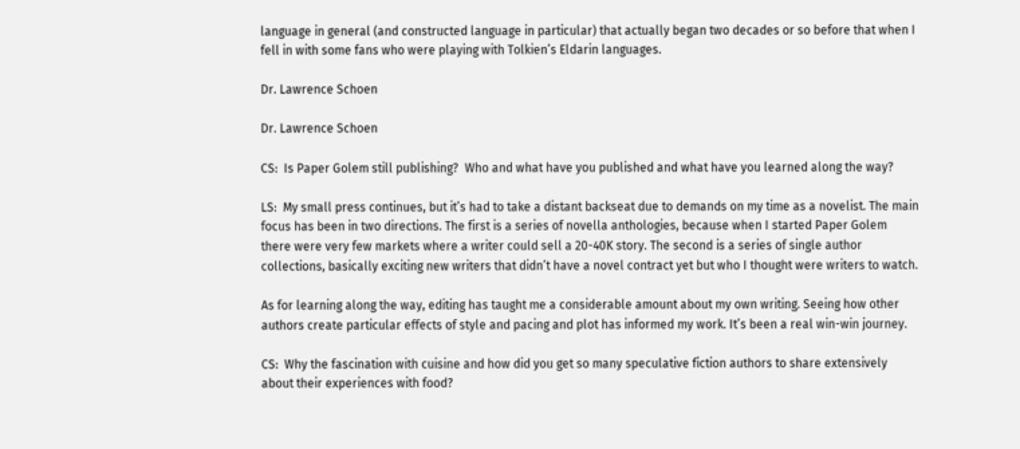language in general (and constructed language in particular) that actually began two decades or so before that when I fell in with some fans who were playing with Tolkien’s Eldarin languages.

Dr. Lawrence Schoen

Dr. Lawrence Schoen

CS:  Is Paper Golem still publishing?  Who and what have you published and what have you learned along the way?

LS:  My small press continues, but it’s had to take a distant backseat due to demands on my time as a novelist. The main focus has been in two directions. The first is a series of novella anthologies, because when I started Paper Golem there were very few markets where a writer could sell a 20-40K story. The second is a series of single author collections, basically exciting new writers that didn’t have a novel contract yet but who I thought were writers to watch.

As for learning along the way, editing has taught me a considerable amount about my own writing. Seeing how other authors create particular effects of style and pacing and plot has informed my work. It’s been a real win-win journey.

CS:  Why the fascination with cuisine and how did you get so many speculative fiction authors to share extensively about their experiences with food?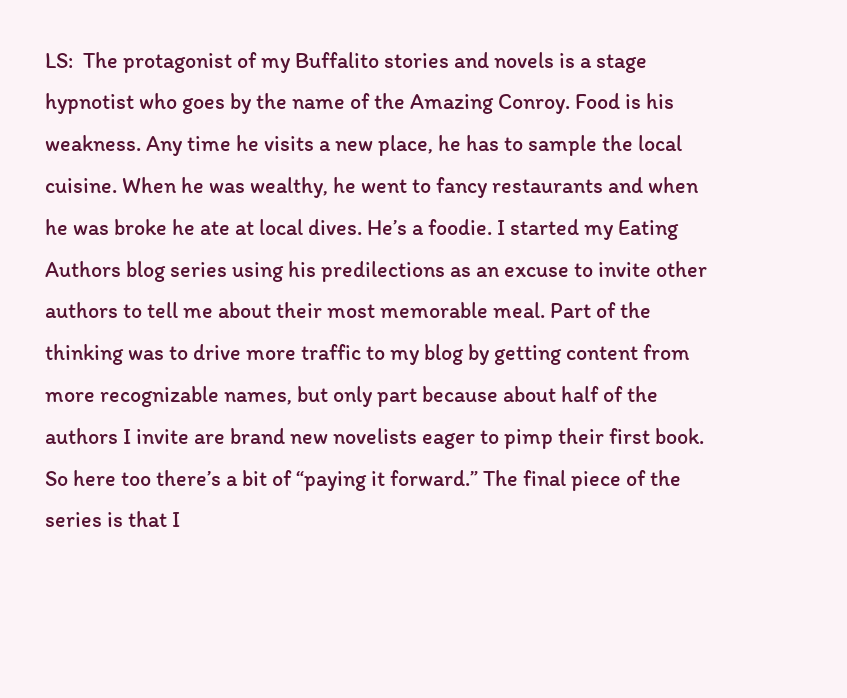LS:  The protagonist of my Buffalito stories and novels is a stage hypnotist who goes by the name of the Amazing Conroy. Food is his weakness. Any time he visits a new place, he has to sample the local cuisine. When he was wealthy, he went to fancy restaurants and when he was broke he ate at local dives. He’s a foodie. I started my Eating Authors blog series using his predilections as an excuse to invite other authors to tell me about their most memorable meal. Part of the thinking was to drive more traffic to my blog by getting content from more recognizable names, but only part because about half of the authors I invite are brand new novelists eager to pimp their first book. So here too there’s a bit of “paying it forward.” The final piece of the series is that I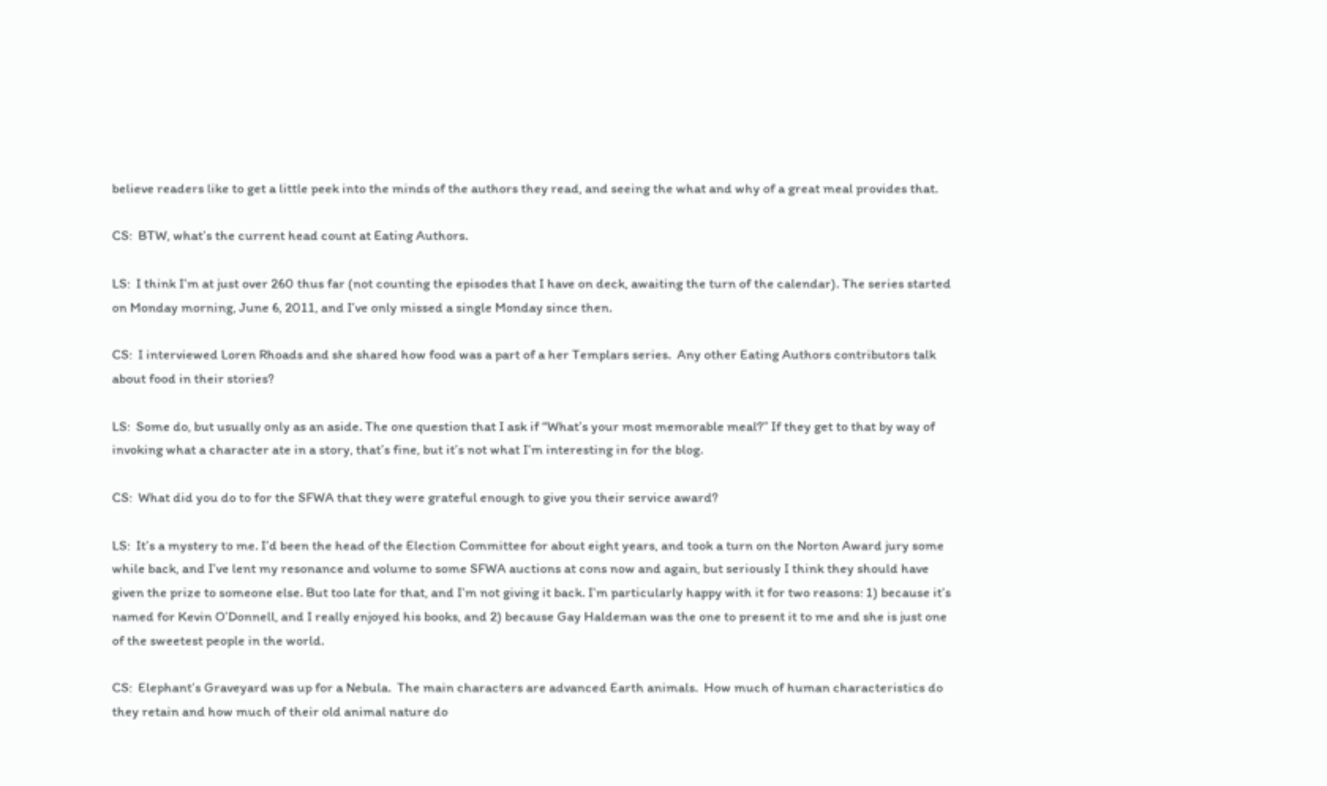believe readers like to get a little peek into the minds of the authors they read, and seeing the what and why of a great meal provides that.

CS:  BTW, what’s the current head count at Eating Authors.

LS:  I think I’m at just over 260 thus far (not counting the episodes that I have on deck, awaiting the turn of the calendar). The series started on Monday morning, June 6, 2011, and I’ve only missed a single Monday since then.

CS:  I interviewed Loren Rhoads and she shared how food was a part of a her Templars series.  Any other Eating Authors contributors talk about food in their stories?

LS:  Some do, but usually only as an aside. The one question that I ask if “What’s your most memorable meal?” If they get to that by way of invoking what a character ate in a story, that’s fine, but it’s not what I’m interesting in for the blog.

CS:  What did you do to for the SFWA that they were grateful enough to give you their service award?

LS:  It’s a mystery to me. I’d been the head of the Election Committee for about eight years, and took a turn on the Norton Award jury some while back, and I’ve lent my resonance and volume to some SFWA auctions at cons now and again, but seriously I think they should have given the prize to someone else. But too late for that, and I’m not giving it back. I’m particularly happy with it for two reasons: 1) because it’s named for Kevin O’Donnell, and I really enjoyed his books, and 2) because Gay Haldeman was the one to present it to me and she is just one of the sweetest people in the world.

CS:  Elephant’s Graveyard was up for a Nebula.  The main characters are advanced Earth animals.  How much of human characteristics do they retain and how much of their old animal nature do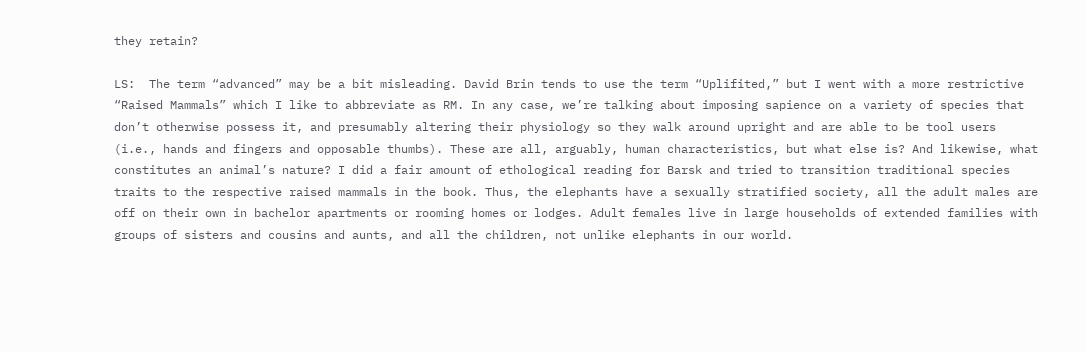they retain?

LS:  The term “advanced” may be a bit misleading. David Brin tends to use the term “Uplifited,” but I went with a more restrictive “Raised Mammals” which I like to abbreviate as RM. In any case, we’re talking about imposing sapience on a variety of species that don’t otherwise possess it, and presumably altering their physiology so they walk around upright and are able to be tool users (i.e., hands and fingers and opposable thumbs). These are all, arguably, human characteristics, but what else is? And likewise, what constitutes an animal’s nature? I did a fair amount of ethological reading for Barsk and tried to transition traditional species traits to the respective raised mammals in the book. Thus, the elephants have a sexually stratified society, all the adult males are off on their own in bachelor apartments or rooming homes or lodges. Adult females live in large households of extended families with groups of sisters and cousins and aunts, and all the children, not unlike elephants in our world.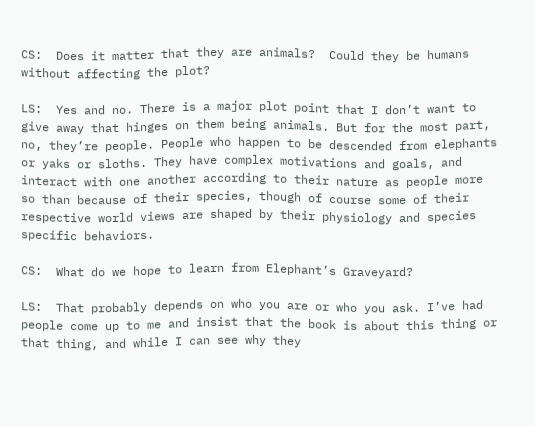CS:  Does it matter that they are animals?  Could they be humans without affecting the plot?

LS:  Yes and no. There is a major plot point that I don’t want to give away that hinges on them being animals. But for the most part, no, they’re people. People who happen to be descended from elephants or yaks or sloths. They have complex motivations and goals, and interact with one another according to their nature as people more so than because of their species, though of course some of their respective world views are shaped by their physiology and species specific behaviors.

CS:  What do we hope to learn from Elephant’s Graveyard?

LS:  That probably depends on who you are or who you ask. I’ve had people come up to me and insist that the book is about this thing or that thing, and while I can see why they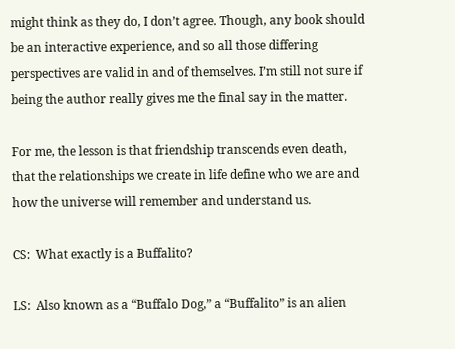might think as they do, I don’t agree. Though, any book should be an interactive experience, and so all those differing perspectives are valid in and of themselves. I’m still not sure if being the author really gives me the final say in the matter.

For me, the lesson is that friendship transcends even death, that the relationships we create in life define who we are and how the universe will remember and understand us.

CS:  What exactly is a Buffalito?

LS:  Also known as a “Buffalo Dog,” a “Buffalito” is an alien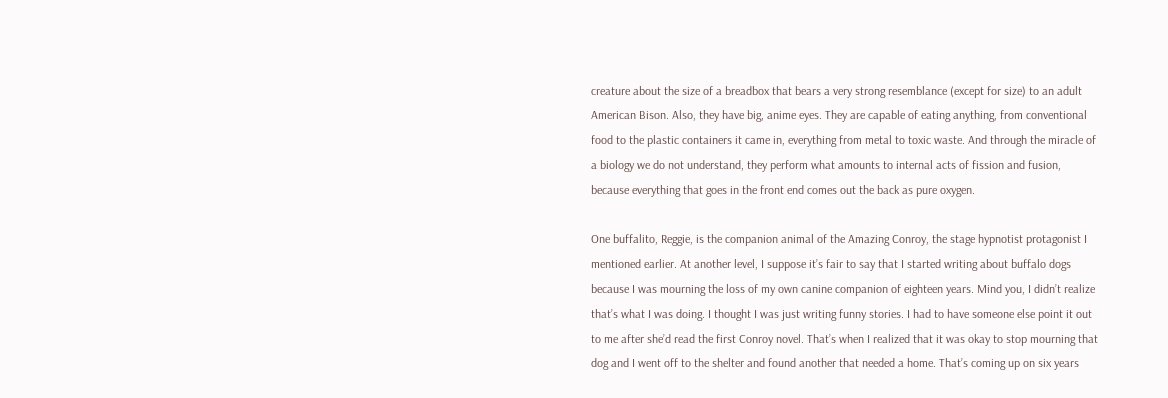creature about the size of a breadbox that bears a very strong resemblance (except for size) to an adult American Bison. Also, they have big, anime eyes. They are capable of eating anything, from conventional food to the plastic containers it came in, everything from metal to toxic waste. And through the miracle of a biology we do not understand, they perform what amounts to internal acts of fission and fusion, because everything that goes in the front end comes out the back as pure oxygen.

One buffalito, Reggie, is the companion animal of the Amazing Conroy, the stage hypnotist protagonist I mentioned earlier. At another level, I suppose it’s fair to say that I started writing about buffalo dogs because I was mourning the loss of my own canine companion of eighteen years. Mind you, I didn’t realize that’s what I was doing. I thought I was just writing funny stories. I had to have someone else point it out to me after she’d read the first Conroy novel. That’s when I realized that it was okay to stop mourning that dog and I went off to the shelter and found another that needed a home. That’s coming up on six years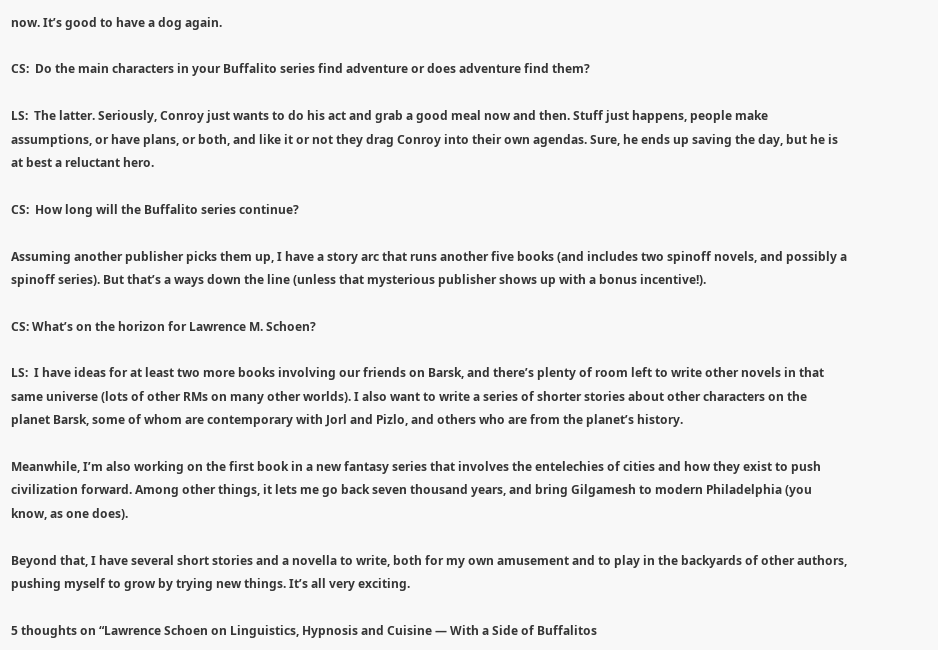now. It’s good to have a dog again.

CS:  Do the main characters in your Buffalito series find adventure or does adventure find them?

LS:  The latter. Seriously, Conroy just wants to do his act and grab a good meal now and then. Stuff just happens, people make assumptions, or have plans, or both, and like it or not they drag Conroy into their own agendas. Sure, he ends up saving the day, but he is at best a reluctant hero.

CS:  How long will the Buffalito series continue?

Assuming another publisher picks them up, I have a story arc that runs another five books (and includes two spinoff novels, and possibly a spinoff series). But that’s a ways down the line (unless that mysterious publisher shows up with a bonus incentive!).

CS: What’s on the horizon for Lawrence M. Schoen?

LS:  I have ideas for at least two more books involving our friends on Barsk, and there’s plenty of room left to write other novels in that same universe (lots of other RMs on many other worlds). I also want to write a series of shorter stories about other characters on the planet Barsk, some of whom are contemporary with Jorl and Pizlo, and others who are from the planet’s history.

Meanwhile, I’m also working on the first book in a new fantasy series that involves the entelechies of cities and how they exist to push civilization forward. Among other things, it lets me go back seven thousand years, and bring Gilgamesh to modern Philadelphia (you know, as one does).

Beyond that, I have several short stories and a novella to write, both for my own amusement and to play in the backyards of other authors, pushing myself to grow by trying new things. It’s all very exciting.

5 thoughts on “Lawrence Schoen on Linguistics, Hypnosis and Cuisine — With a Side of Buffalitos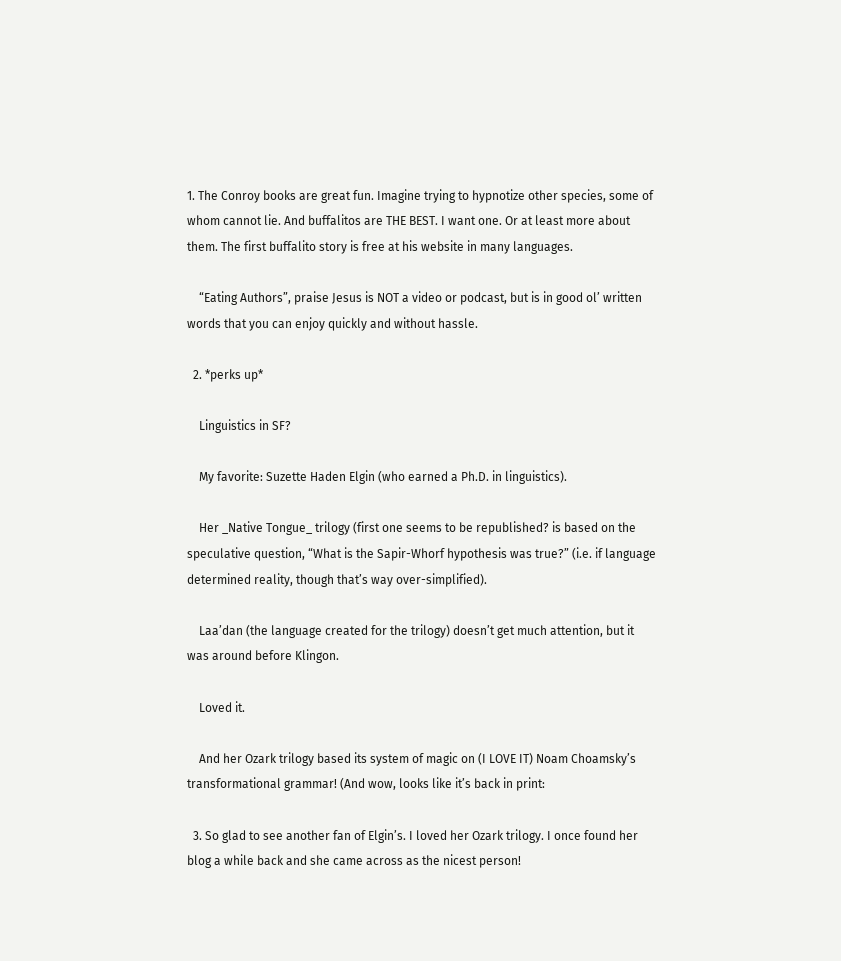1. The Conroy books are great fun. Imagine trying to hypnotize other species, some of whom cannot lie. And buffalitos are THE BEST. I want one. Or at least more about them. The first buffalito story is free at his website in many languages.

    “Eating Authors”, praise Jesus is NOT a video or podcast, but is in good ol’ written words that you can enjoy quickly and without hassle.

  2. *perks up*

    Linguistics in SF?

    My favorite: Suzette Haden Elgin (who earned a Ph.D. in linguistics).

    Her _Native Tongue_ trilogy (first one seems to be republished? is based on the speculative question, “What is the Sapir-Whorf hypothesis was true?” (i.e. if language determined reality, though that’s way over-simplified).

    Laa’dan (the language created for the trilogy) doesn’t get much attention, but it was around before Klingon.

    Loved it.

    And her Ozark trilogy based its system of magic on (I LOVE IT) Noam Choamsky’s transformational grammar! (And wow, looks like it’s back in print:

  3. So glad to see another fan of Elgin’s. I loved her Ozark trilogy. I once found her blog a while back and she came across as the nicest person!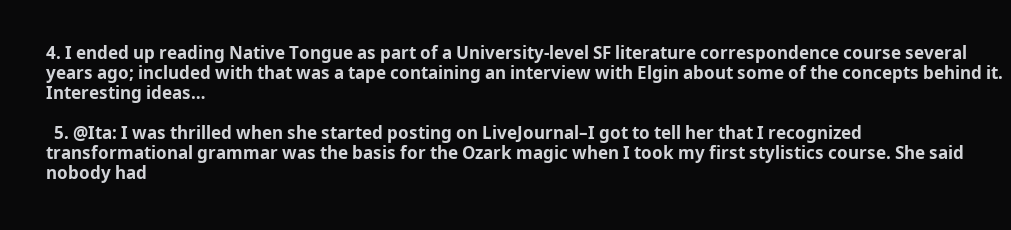4. I ended up reading Native Tongue as part of a University-level SF literature correspondence course several years ago; included with that was a tape containing an interview with Elgin about some of the concepts behind it. Interesting ideas…

  5. @Ita: I was thrilled when she started posting on LiveJournal–I got to tell her that I recognized transformational grammar was the basis for the Ozark magic when I took my first stylistics course. She said nobody had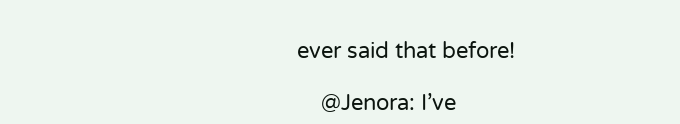ever said that before!

    @Jenora: I’ve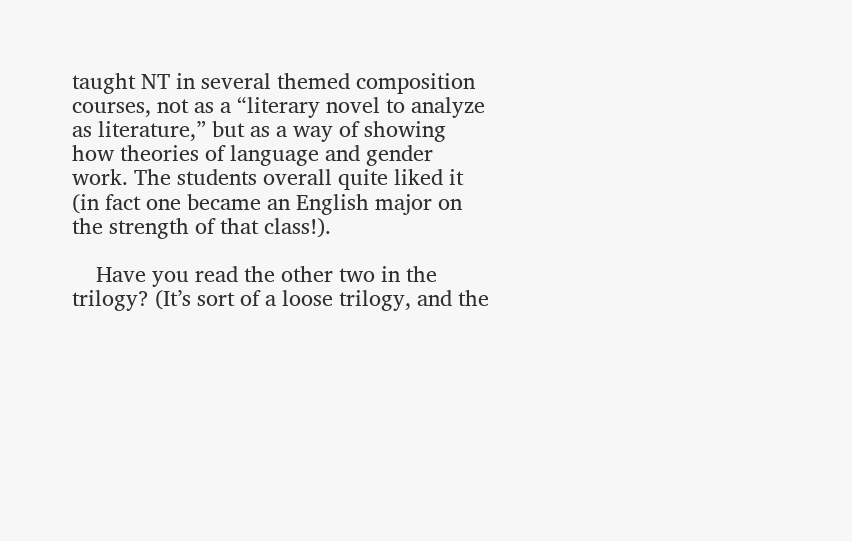taught NT in several themed composition courses, not as a “literary novel to analyze as literature,” but as a way of showing how theories of language and gender work. The students overall quite liked it (in fact one became an English major on the strength of that class!).

    Have you read the other two in the trilogy? (It’s sort of a loose trilogy, and the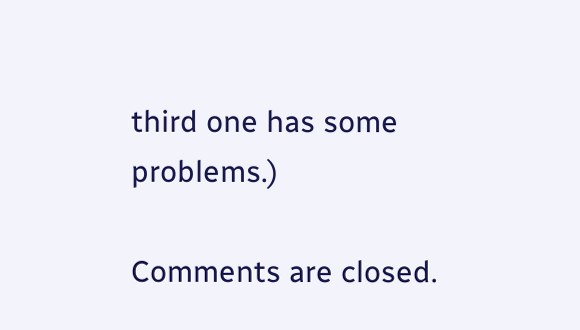third one has some problems.)

Comments are closed.